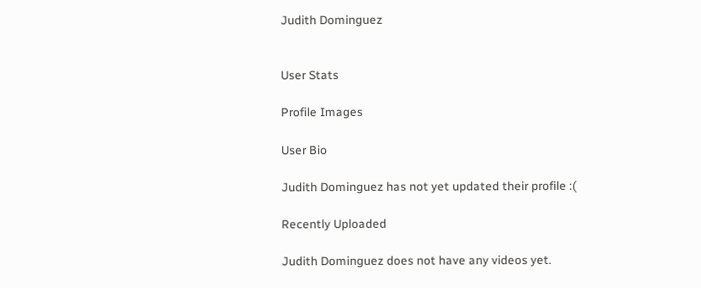Judith Dominguez


User Stats

Profile Images

User Bio

Judith Dominguez has not yet updated their profile :(

Recently Uploaded

Judith Dominguez does not have any videos yet.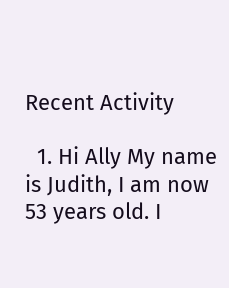Recent Activity

  1. Hi Ally My name is Judith, I am now 53 years old. I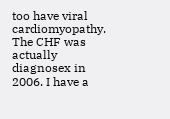too have viral cardiomyopathy. The CHF was actually diagnosex in 2006. I have a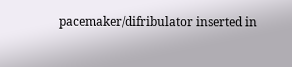pacemaker/difribulator inserted in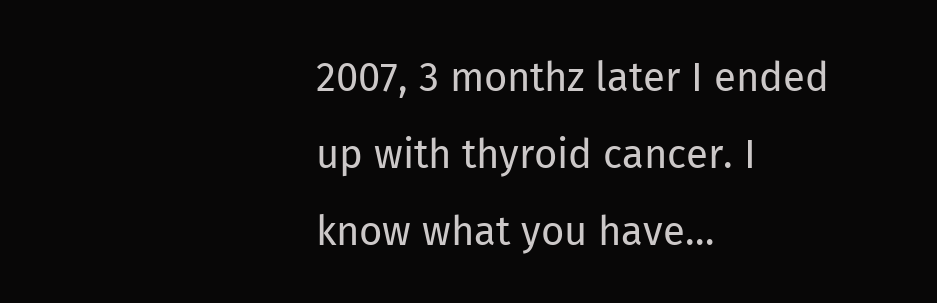2007, 3 monthz later I ended up with thyroid cancer. I know what you have…